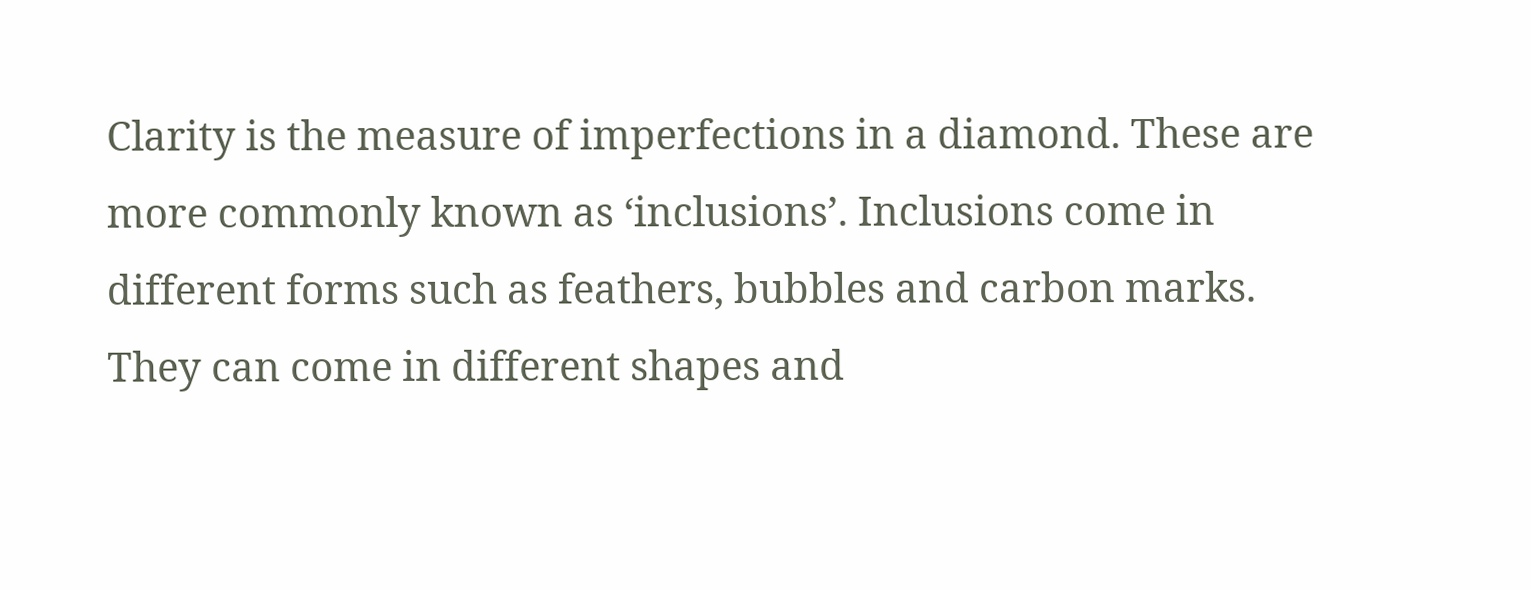Clarity is the measure of imperfections in a diamond. These are more commonly known as ‘inclusions’. Inclusions come in different forms such as feathers, bubbles and carbon marks. They can come in different shapes and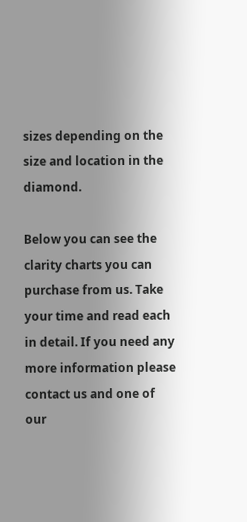sizes depending on the size and location in the diamond.

Below you can see the clarity charts you can purchase from us. Take your time and read each in detail. If you need any more information please contact us and one of our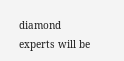diamond experts will be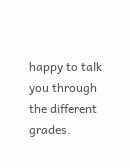happy to talk you through the different grades.